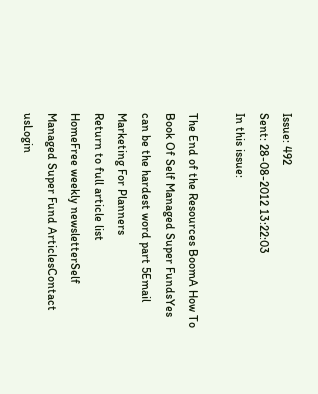Issue: 492
Sent: 28-08-2012 13:22:03
In this issue:

The End of the Resources BoomA How To Book Of Self Managed Super FundsYes can be the hardest word part 5Email Marketing For Planners
Return to full article list
HomeFree weekly newsletterSelf Managed Super Fund ArticlesContact usLogin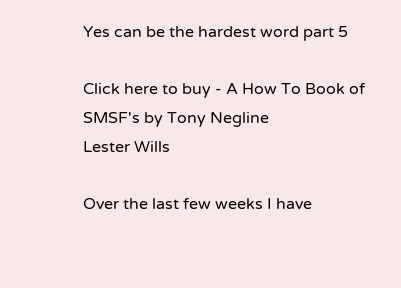Yes can be the hardest word part 5

Click here to buy - A How To Book of SMSF's by Tony Negline
Lester Wills

Over the last few weeks I have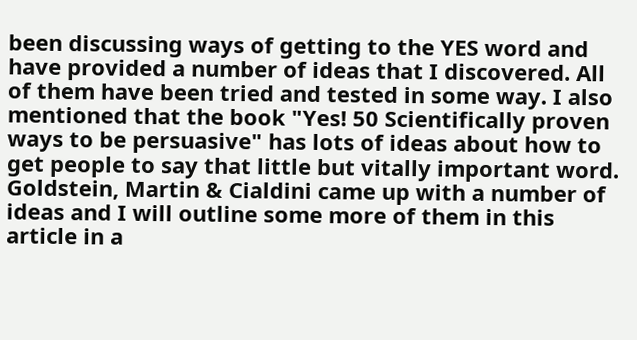been discussing ways of getting to the YES word and have provided a number of ideas that I discovered. All of them have been tried and tested in some way. I also mentioned that the book "Yes! 50 Scientifically proven ways to be persuasive" has lots of ideas about how to get people to say that little but vitally important word. Goldstein, Martin & Cialdini came up with a number of ideas and I will outline some more of them in this article in a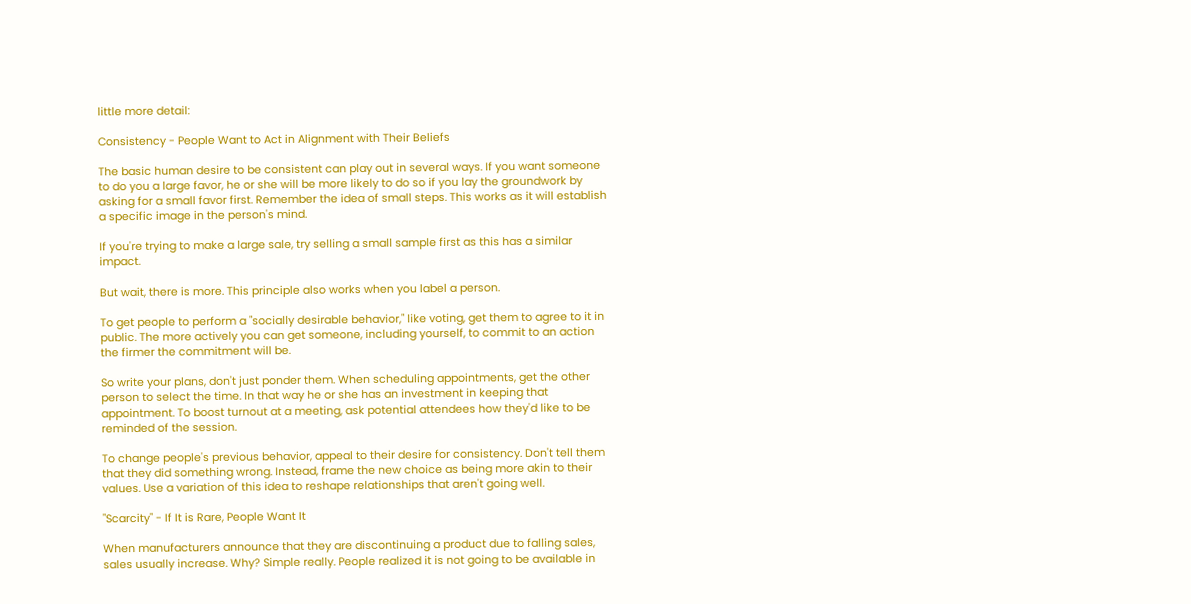little more detail:

Consistency - People Want to Act in Alignment with Their Beliefs

The basic human desire to be consistent can play out in several ways. If you want someone to do you a large favor, he or she will be more likely to do so if you lay the groundwork by asking for a small favor first. Remember the idea of small steps. This works as it will establish a specific image in the person's mind.

If you're trying to make a large sale, try selling a small sample first as this has a similar impact.

But wait, there is more. This principle also works when you label a person.

To get people to perform a "socially desirable behavior," like voting, get them to agree to it in public. The more actively you can get someone, including yourself, to commit to an action the firmer the commitment will be.

So write your plans, don't just ponder them. When scheduling appointments, get the other person to select the time. In that way he or she has an investment in keeping that appointment. To boost turnout at a meeting, ask potential attendees how they'd like to be reminded of the session.

To change people's previous behavior, appeal to their desire for consistency. Don't tell them that they did something wrong. Instead, frame the new choice as being more akin to their values. Use a variation of this idea to reshape relationships that aren't going well.

"Scarcity" - If It is Rare, People Want It

When manufacturers announce that they are discontinuing a product due to falling sales, sales usually increase. Why? Simple really. People realized it is not going to be available in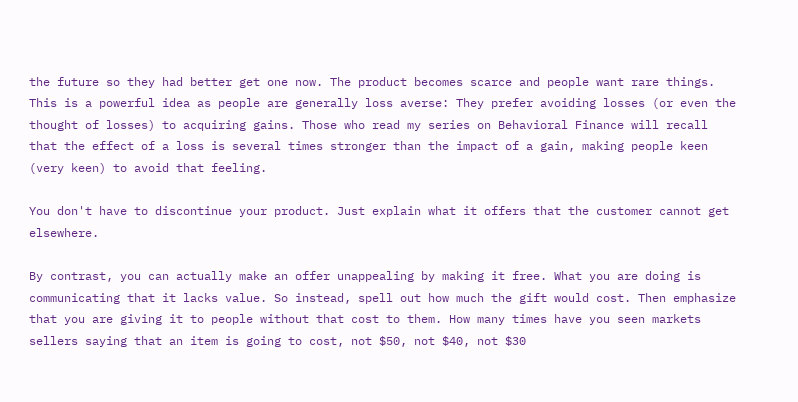the future so they had better get one now. The product becomes scarce and people want rare things. This is a powerful idea as people are generally loss averse: They prefer avoiding losses (or even the thought of losses) to acquiring gains. Those who read my series on Behavioral Finance will recall that the effect of a loss is several times stronger than the impact of a gain, making people keen (very keen) to avoid that feeling.

You don't have to discontinue your product. Just explain what it offers that the customer cannot get elsewhere.

By contrast, you can actually make an offer unappealing by making it free. What you are doing is communicating that it lacks value. So instead, spell out how much the gift would cost. Then emphasize that you are giving it to people without that cost to them. How many times have you seen markets sellers saying that an item is going to cost, not $50, not $40, not $30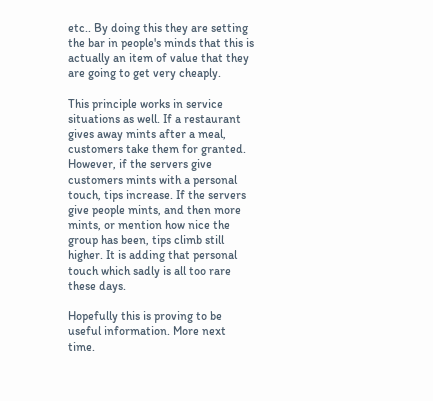etc.. By doing this they are setting the bar in people's minds that this is actually an item of value that they are going to get very cheaply.

This principle works in service situations as well. If a restaurant gives away mints after a meal, customers take them for granted. However, if the servers give customers mints with a personal touch, tips increase. If the servers give people mints, and then more mints, or mention how nice the group has been, tips climb still higher. It is adding that personal touch which sadly is all too rare these days.

Hopefully this is proving to be useful information. More next time.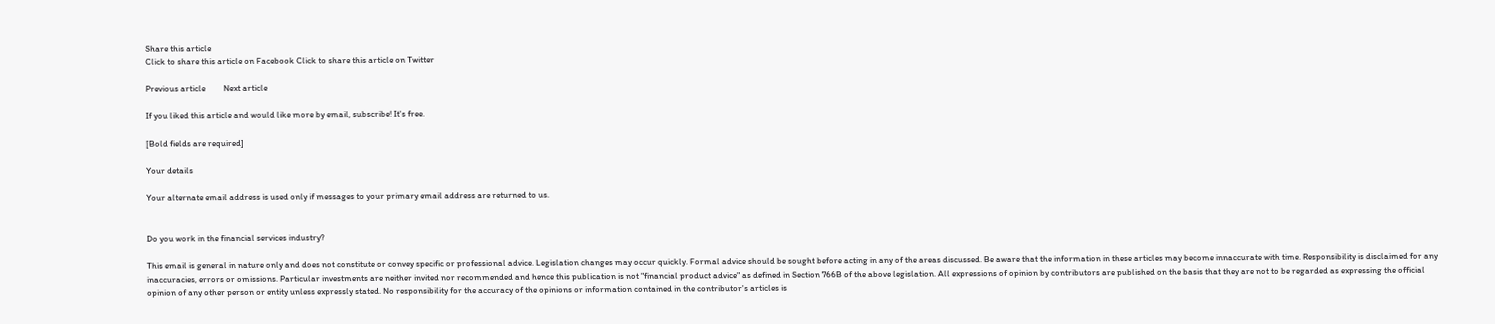Share this article
Click to share this article on Facebook Click to share this article on Twitter

Previous article         Next article

If you liked this article and would like more by email, subscribe! It's free.

[Bold fields are required]

Your details

Your alternate email address is used only if messages to your primary email address are returned to us.


Do you work in the financial services industry?

This email is general in nature only and does not constitute or convey specific or professional advice. Legislation changes may occur quickly. Formal advice should be sought before acting in any of the areas discussed. Be aware that the information in these articles may become innaccurate with time. Responsibility is disclaimed for any inaccuracies, errors or omissions. Particular investments are neither invited nor recommended and hence this publication is not "financial product advice" as defined in Section 766B of the above legislation. All expressions of opinion by contributors are published on the basis that they are not to be regarded as expressing the official opinion of any other person or entity unless expressly stated. No responsibility for the accuracy of the opinions or information contained in the contributor's articles is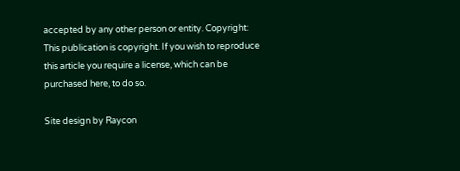accepted by any other person or entity. Copyright: This publication is copyright. If you wish to reproduce this article you require a license, which can be purchased here, to do so.

Site design by Raycon